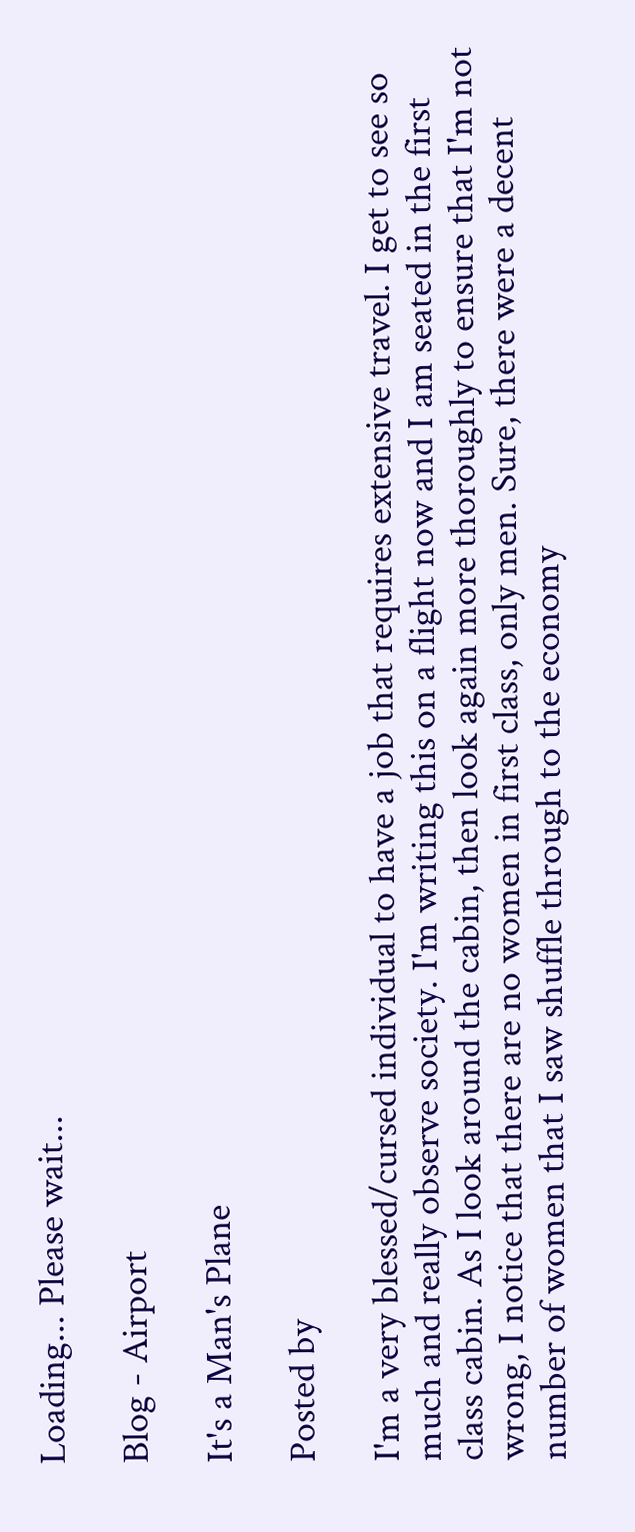Loading... Please wait...

Blog - Airport

It's a Man's Plane

Posted by

I'm a very blessed/cursed individual to have a job that requires extensive travel. I get to see so much and really observe society. I'm writing this on a flight now and I am seated in the first class cabin. As I look around the cabin, then look again more thoroughly to ensure that I'm not wrong, I notice that there are no women in first class, only men. Sure, there were a decent number of women that I saw shuffle through to the economy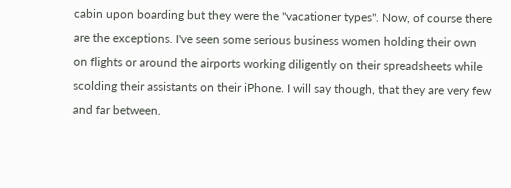cabin upon boarding but they were the "vacationer types". Now, of course there are the exceptions. I've seen some serious business women holding their own on flights or around the airports working diligently on their spreadsheets while scolding their assistants on their iPhone. I will say though, that they are very few and far between.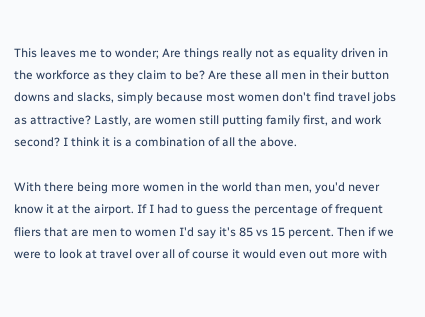This leaves me to wonder; Are things really not as equality driven in the workforce as they claim to be? Are these all men in their button downs and slacks, simply because most women don't find travel jobs as attractive? Lastly, are women still putting family first, and work second? I think it is a combination of all the above.

With there being more women in the world than men, you'd never know it at the airport. If I had to guess the percentage of frequent fliers that are men to women I'd say it's 85 vs 15 percent. Then if we were to look at travel over all of course it would even out more with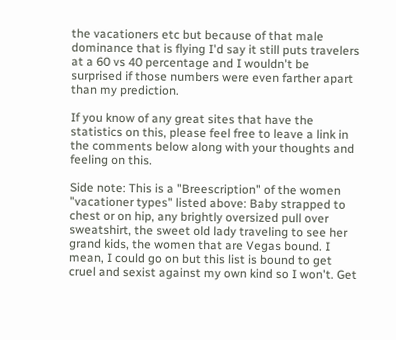the vacationers etc but because of that male dominance that is flying I'd say it still puts travelers at a 60 vs 40 percentage and I wouldn't be surprised if those numbers were even farther apart than my prediction.

If you know of any great sites that have the statistics on this, please feel free to leave a link in the comments below along with your thoughts and feeling on this.

Side note: This is a "Breescription" of the women "vacationer types" listed above: Baby strapped to chest or on hip, any brightly oversized pull over sweatshirt, the sweet old lady traveling to see her grand kids, the women that are Vegas bound. I mean, I could go on but this list is bound to get cruel and sexist against my own kind so I won't. Get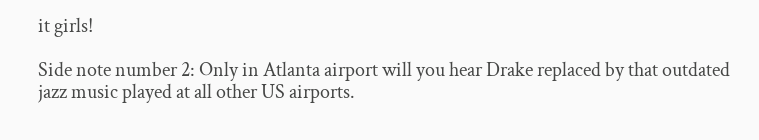it girls!

Side note number 2: Only in Atlanta airport will you hear Drake replaced by that outdated jazz music played at all other US airports.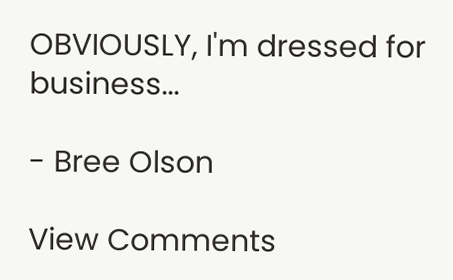OBVIOUSLY, I'm dressed for business...

- Bree Olson

View Comments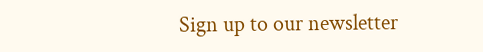Sign up to our newsletter